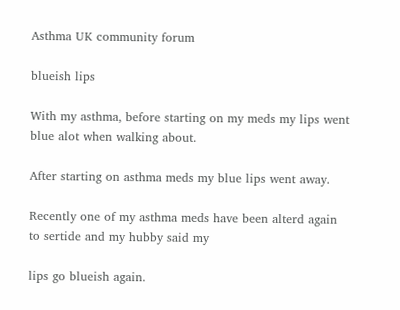Asthma UK community forum

blueish lips

With my asthma, before starting on my meds my lips went blue alot when walking about.

After starting on asthma meds my blue lips went away.

Recently one of my asthma meds have been alterd again to sertide and my hubby said my

lips go blueish again.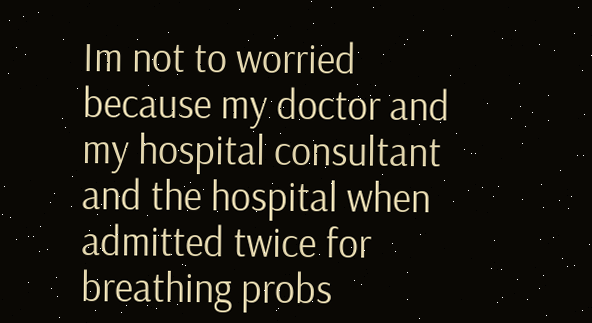Im not to worried because my doctor and my hospital consultant and the hospital when admitted twice for breathing probs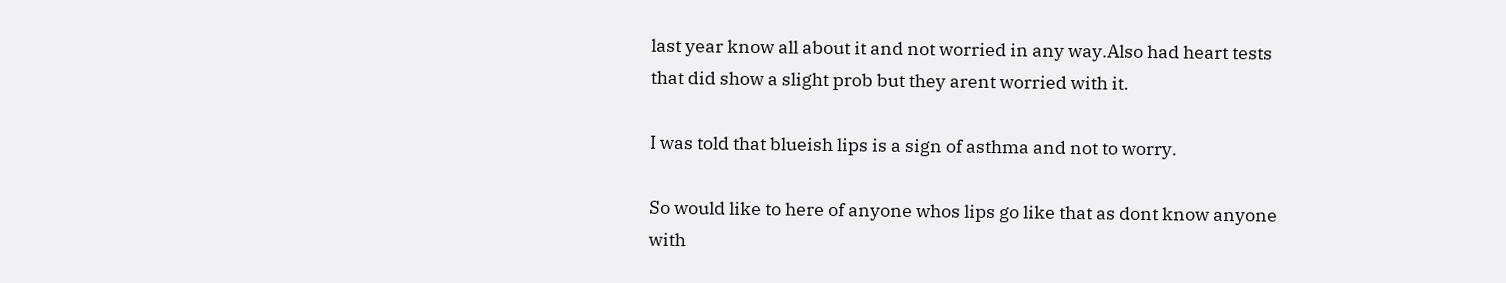last year know all about it and not worried in any way.Also had heart tests that did show a slight prob but they arent worried with it.

I was told that blueish lips is a sign of asthma and not to worry.

So would like to here of anyone whos lips go like that as dont know anyone with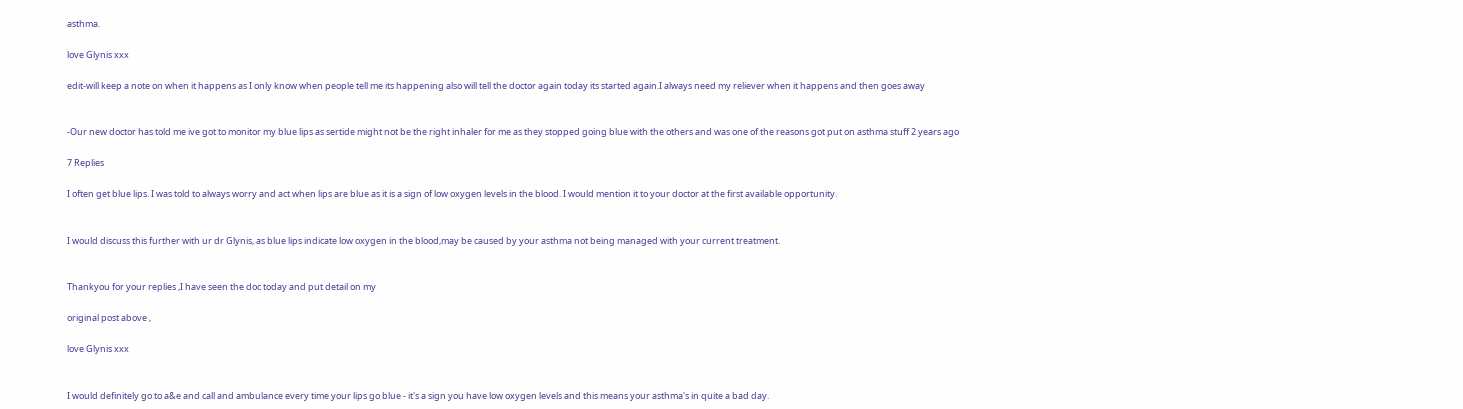asthma.

love Glynis xxx

edit-will keep a note on when it happens as I only know when people tell me its happening also will tell the doctor again today its started again.I always need my reliever when it happens and then goes away


-Our new doctor has told me ive got to monitor my blue lips as sertide might not be the right inhaler for me as they stopped going blue with the others and was one of the reasons got put on asthma stuff 2 years ago

7 Replies

I often get blue lips. I was told to always worry and act when lips are blue as it is a sign of low oxygen levels in the blood. I would mention it to your doctor at the first available opportunity.


I would discuss this further with ur dr Glynis, as blue lips indicate low oxygen in the blood,may be caused by your asthma not being managed with your current treatment.


Thankyou for your replies ,I have seen the doc today and put detail on my

original post above ,

love Glynis xxx


I would definitely go to a&e and call and ambulance every time your lips go blue - it's a sign you have low oxygen levels and this means your asthma's in quite a bad day.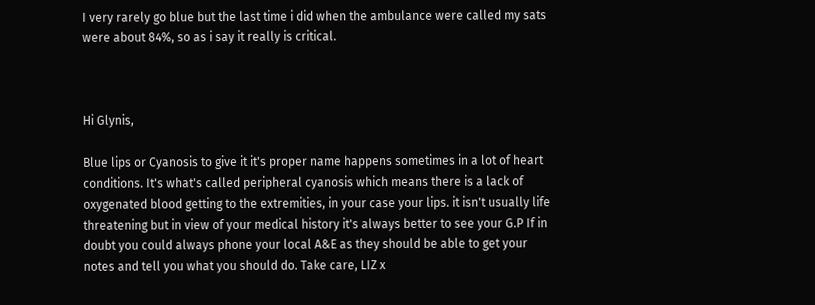I very rarely go blue but the last time i did when the ambulance were called my sats were about 84%, so as i say it really is critical.



Hi Glynis,

Blue lips or Cyanosis to give it it's proper name happens sometimes in a lot of heart conditions. It's what's called peripheral cyanosis which means there is a lack of oxygenated blood getting to the extremities, in your case your lips. it isn't usually life threatening but in view of your medical history it's always better to see your G.P If in doubt you could always phone your local A&E as they should be able to get your notes and tell you what you should do. Take care, LIZ x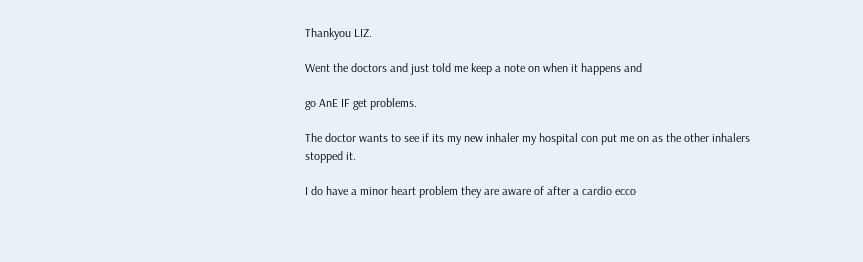Thankyou LIZ.

Went the doctors and just told me keep a note on when it happens and

go AnE IF get problems.

The doctor wants to see if its my new inhaler my hospital con put me on as the other inhalers stopped it.

I do have a minor heart problem they are aware of after a cardio ecco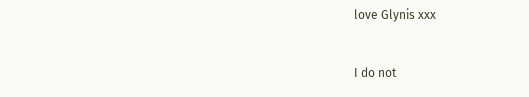love Glynis xxx


I do not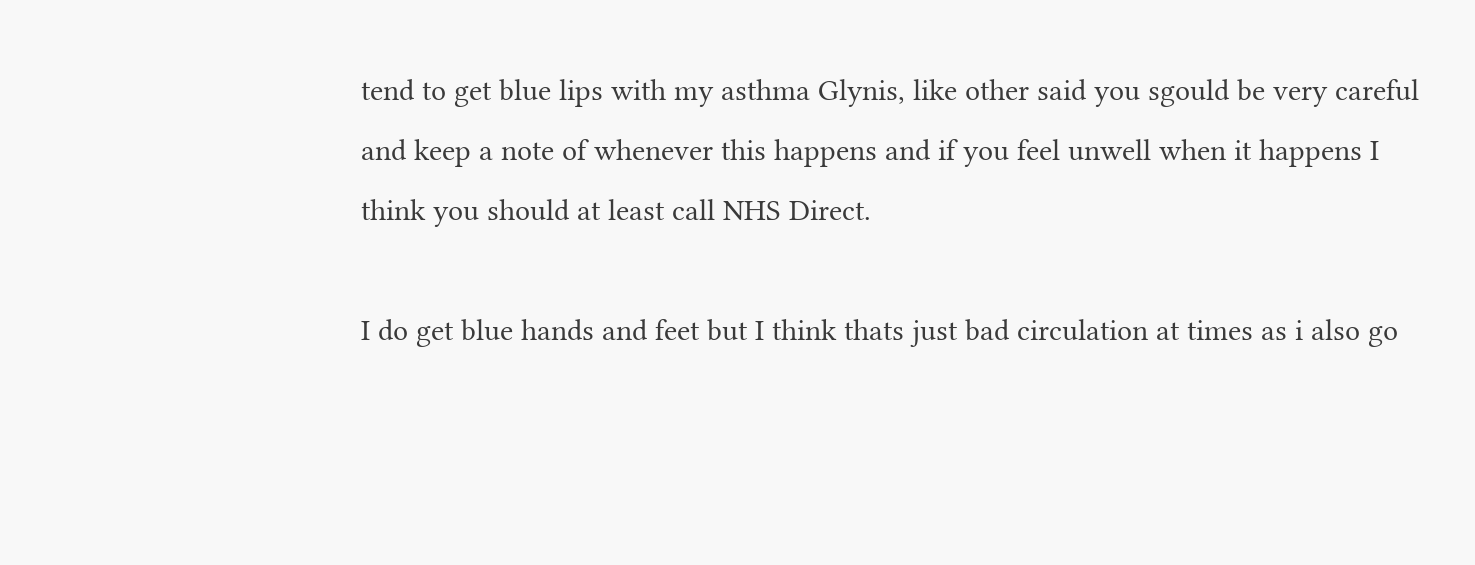tend to get blue lips with my asthma Glynis, like other said you sgould be very careful and keep a note of whenever this happens and if you feel unwell when it happens I think you should at least call NHS Direct.

I do get blue hands and feet but I think thats just bad circulation at times as i also go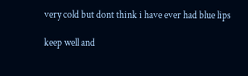very cold but dont think i have ever had blue lips

keep well and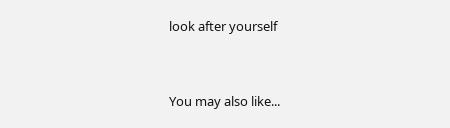look after yourself



You may also like...